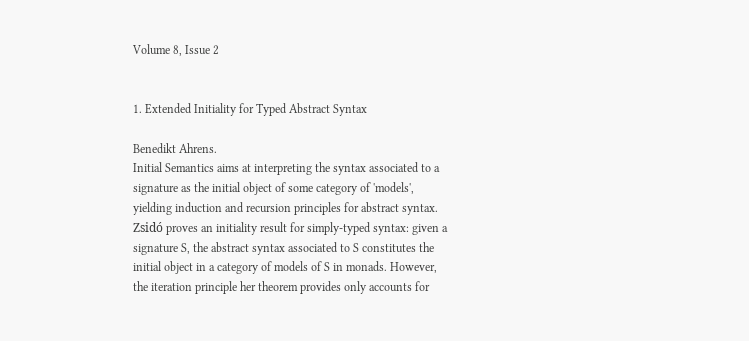Volume 8, Issue 2


1. Extended Initiality for Typed Abstract Syntax

Benedikt Ahrens.
Initial Semantics aims at interpreting the syntax associated to a signature as the initial object of some category of 'models', yielding induction and recursion principles for abstract syntax. Zsidó proves an initiality result for simply-typed syntax: given a signature S, the abstract syntax associated to S constitutes the initial object in a category of models of S in monads. However, the iteration principle her theorem provides only accounts for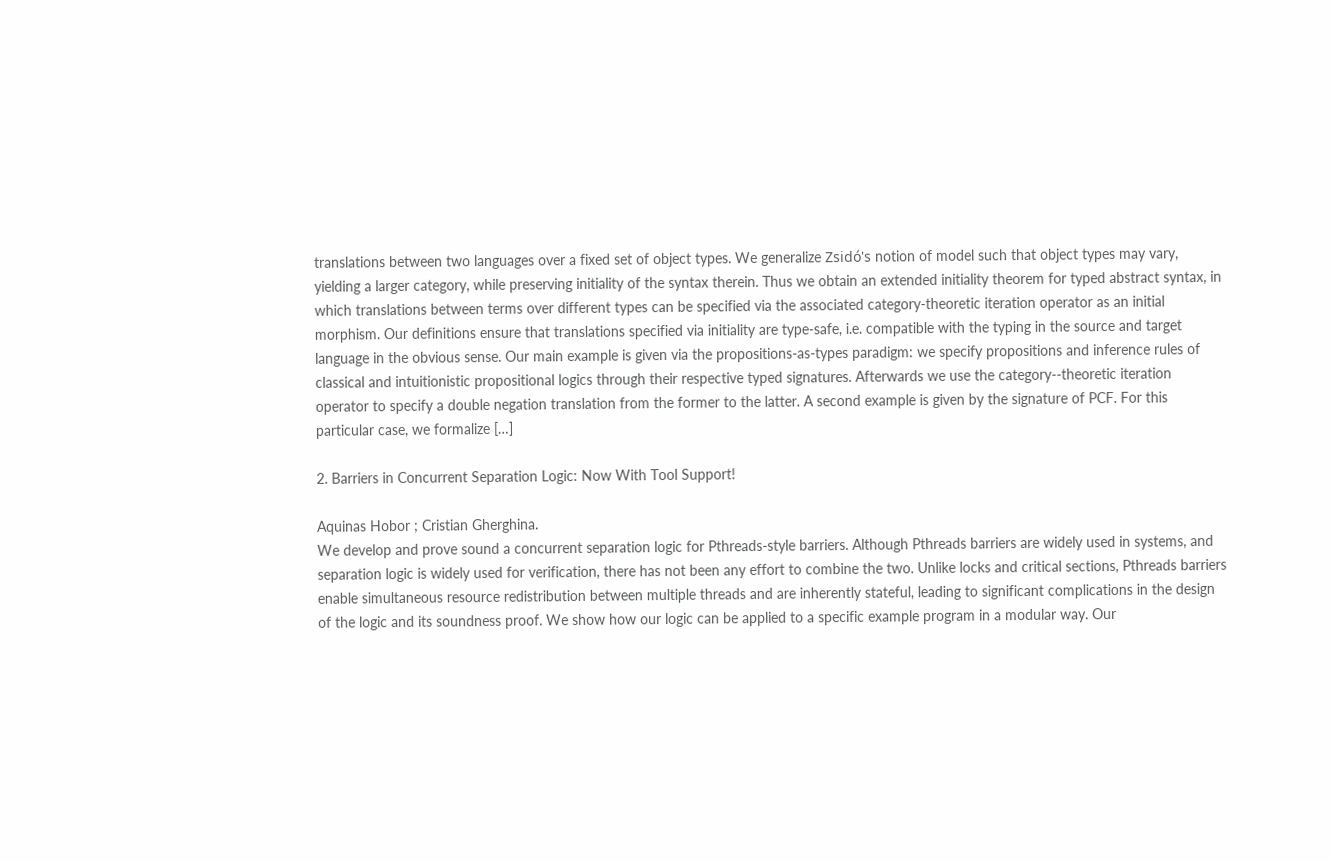translations between two languages over a fixed set of object types. We generalize Zsidó's notion of model such that object types may vary, yielding a larger category, while preserving initiality of the syntax therein. Thus we obtain an extended initiality theorem for typed abstract syntax, in which translations between terms over different types can be specified via the associated category-theoretic iteration operator as an initial morphism. Our definitions ensure that translations specified via initiality are type-safe, i.e. compatible with the typing in the source and target language in the obvious sense. Our main example is given via the propositions-as-types paradigm: we specify propositions and inference rules of classical and intuitionistic propositional logics through their respective typed signatures. Afterwards we use the category--theoretic iteration operator to specify a double negation translation from the former to the latter. A second example is given by the signature of PCF. For this particular case, we formalize […]

2. Barriers in Concurrent Separation Logic: Now With Tool Support!

Aquinas Hobor ; Cristian Gherghina.
We develop and prove sound a concurrent separation logic for Pthreads-style barriers. Although Pthreads barriers are widely used in systems, and separation logic is widely used for verification, there has not been any effort to combine the two. Unlike locks and critical sections, Pthreads barriers enable simultaneous resource redistribution between multiple threads and are inherently stateful, leading to significant complications in the design of the logic and its soundness proof. We show how our logic can be applied to a specific example program in a modular way. Our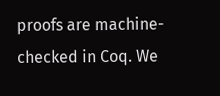proofs are machine-checked in Coq. We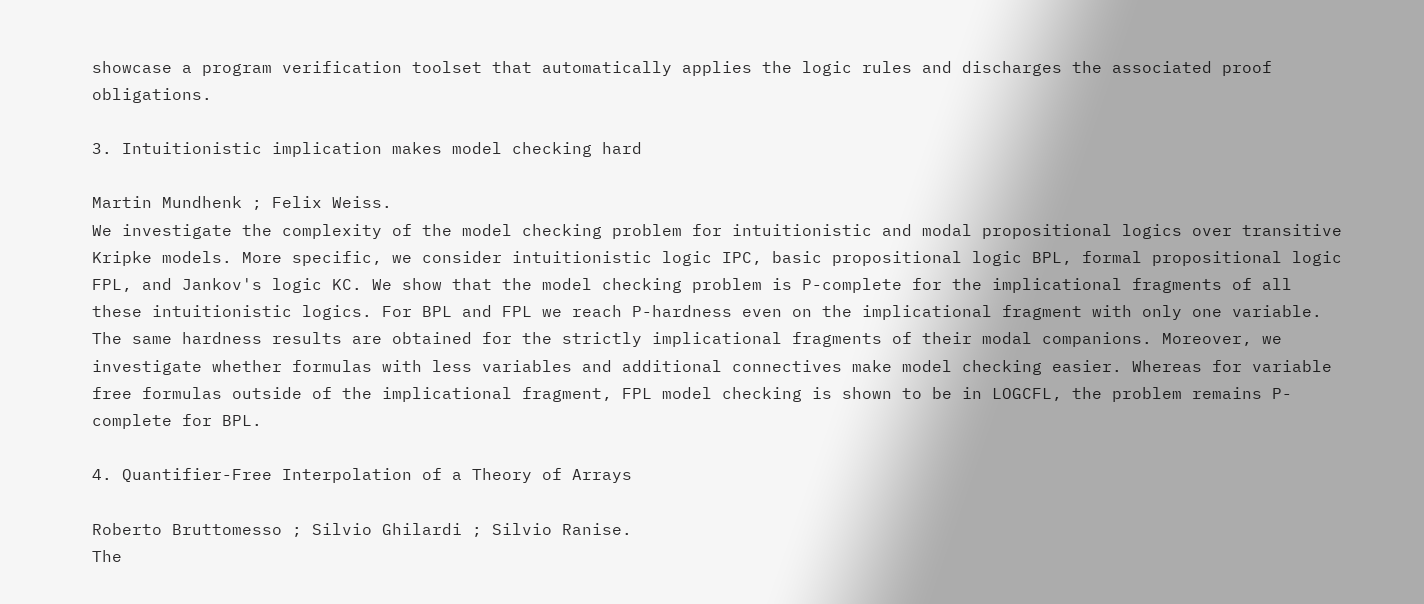showcase a program verification toolset that automatically applies the logic rules and discharges the associated proof obligations.

3. Intuitionistic implication makes model checking hard

Martin Mundhenk ; Felix Weiss.
We investigate the complexity of the model checking problem for intuitionistic and modal propositional logics over transitive Kripke models. More specific, we consider intuitionistic logic IPC, basic propositional logic BPL, formal propositional logic FPL, and Jankov's logic KC. We show that the model checking problem is P-complete for the implicational fragments of all these intuitionistic logics. For BPL and FPL we reach P-hardness even on the implicational fragment with only one variable. The same hardness results are obtained for the strictly implicational fragments of their modal companions. Moreover, we investigate whether formulas with less variables and additional connectives make model checking easier. Whereas for variable free formulas outside of the implicational fragment, FPL model checking is shown to be in LOGCFL, the problem remains P-complete for BPL.

4. Quantifier-Free Interpolation of a Theory of Arrays

Roberto Bruttomesso ; Silvio Ghilardi ; Silvio Ranise.
The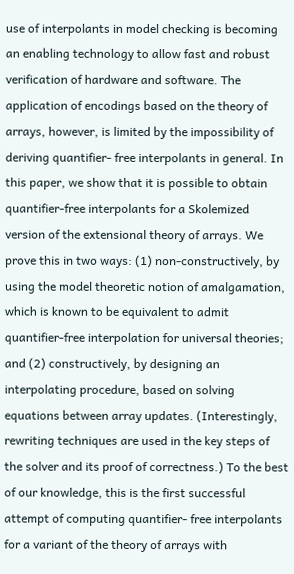use of interpolants in model checking is becoming an enabling technology to allow fast and robust verification of hardware and software. The application of encodings based on the theory of arrays, however, is limited by the impossibility of deriving quantifier- free interpolants in general. In this paper, we show that it is possible to obtain quantifier-free interpolants for a Skolemized version of the extensional theory of arrays. We prove this in two ways: (1) non-constructively, by using the model theoretic notion of amalgamation, which is known to be equivalent to admit quantifier-free interpolation for universal theories; and (2) constructively, by designing an interpolating procedure, based on solving equations between array updates. (Interestingly, rewriting techniques are used in the key steps of the solver and its proof of correctness.) To the best of our knowledge, this is the first successful attempt of computing quantifier- free interpolants for a variant of the theory of arrays with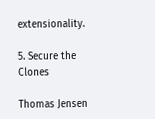extensionality.

5. Secure the Clones

Thomas Jensen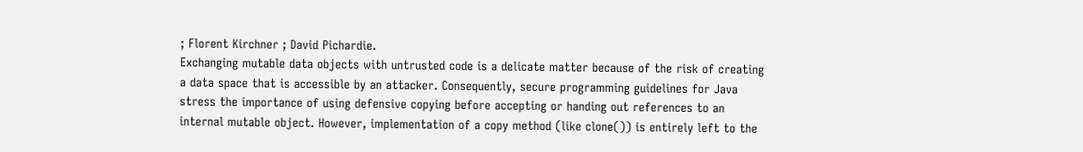; Florent Kirchner ; David Pichardie.
Exchanging mutable data objects with untrusted code is a delicate matter because of the risk of creating a data space that is accessible by an attacker. Consequently, secure programming guidelines for Java stress the importance of using defensive copying before accepting or handing out references to an internal mutable object. However, implementation of a copy method (like clone()) is entirely left to the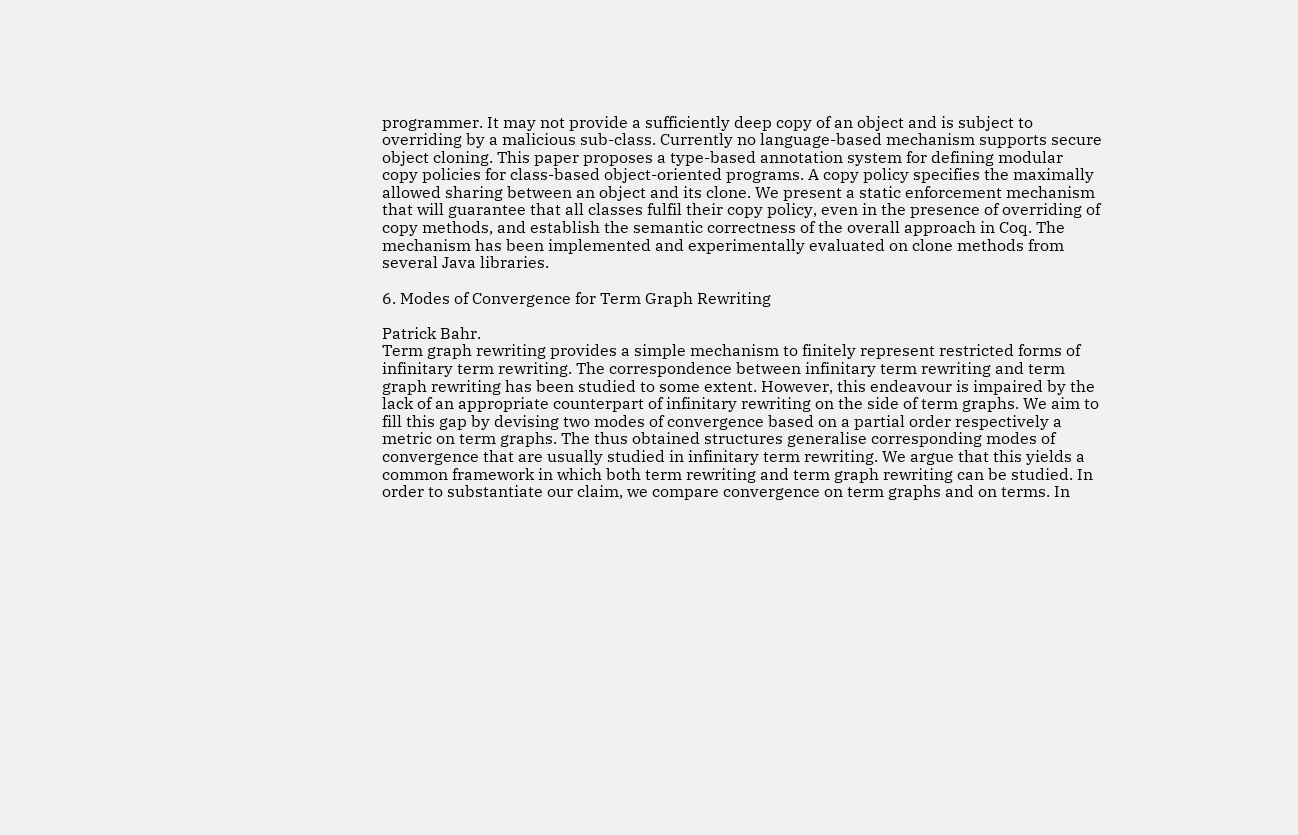programmer. It may not provide a sufficiently deep copy of an object and is subject to overriding by a malicious sub-class. Currently no language-based mechanism supports secure object cloning. This paper proposes a type-based annotation system for defining modular copy policies for class-based object-oriented programs. A copy policy specifies the maximally allowed sharing between an object and its clone. We present a static enforcement mechanism that will guarantee that all classes fulfil their copy policy, even in the presence of overriding of copy methods, and establish the semantic correctness of the overall approach in Coq. The mechanism has been implemented and experimentally evaluated on clone methods from several Java libraries.

6. Modes of Convergence for Term Graph Rewriting

Patrick Bahr.
Term graph rewriting provides a simple mechanism to finitely represent restricted forms of infinitary term rewriting. The correspondence between infinitary term rewriting and term graph rewriting has been studied to some extent. However, this endeavour is impaired by the lack of an appropriate counterpart of infinitary rewriting on the side of term graphs. We aim to fill this gap by devising two modes of convergence based on a partial order respectively a metric on term graphs. The thus obtained structures generalise corresponding modes of convergence that are usually studied in infinitary term rewriting. We argue that this yields a common framework in which both term rewriting and term graph rewriting can be studied. In order to substantiate our claim, we compare convergence on term graphs and on terms. In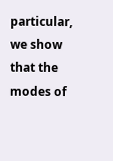particular, we show that the modes of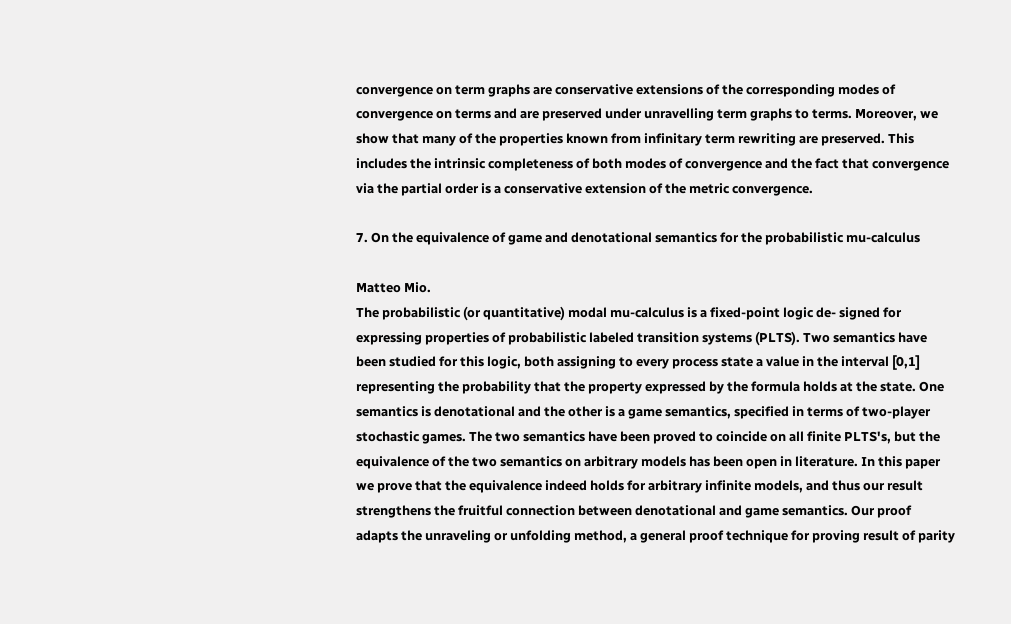convergence on term graphs are conservative extensions of the corresponding modes of convergence on terms and are preserved under unravelling term graphs to terms. Moreover, we show that many of the properties known from infinitary term rewriting are preserved. This includes the intrinsic completeness of both modes of convergence and the fact that convergence via the partial order is a conservative extension of the metric convergence.

7. On the equivalence of game and denotational semantics for the probabilistic mu-calculus

Matteo Mio.
The probabilistic (or quantitative) modal mu-calculus is a fixed-point logic de- signed for expressing properties of probabilistic labeled transition systems (PLTS). Two semantics have been studied for this logic, both assigning to every process state a value in the interval [0,1] representing the probability that the property expressed by the formula holds at the state. One semantics is denotational and the other is a game semantics, specified in terms of two-player stochastic games. The two semantics have been proved to coincide on all finite PLTS's, but the equivalence of the two semantics on arbitrary models has been open in literature. In this paper we prove that the equivalence indeed holds for arbitrary infinite models, and thus our result strengthens the fruitful connection between denotational and game semantics. Our proof adapts the unraveling or unfolding method, a general proof technique for proving result of parity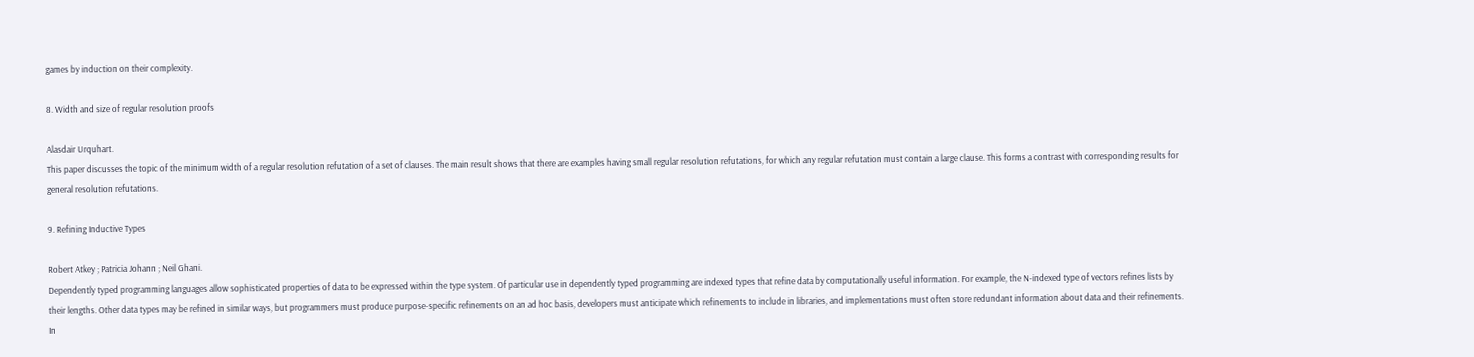games by induction on their complexity.

8. Width and size of regular resolution proofs

Alasdair Urquhart.
This paper discusses the topic of the minimum width of a regular resolution refutation of a set of clauses. The main result shows that there are examples having small regular resolution refutations, for which any regular refutation must contain a large clause. This forms a contrast with corresponding results for general resolution refutations.

9. Refining Inductive Types

Robert Atkey ; Patricia Johann ; Neil Ghani.
Dependently typed programming languages allow sophisticated properties of data to be expressed within the type system. Of particular use in dependently typed programming are indexed types that refine data by computationally useful information. For example, the N-indexed type of vectors refines lists by their lengths. Other data types may be refined in similar ways, but programmers must produce purpose-specific refinements on an ad hoc basis, developers must anticipate which refinements to include in libraries, and implementations must often store redundant information about data and their refinements. In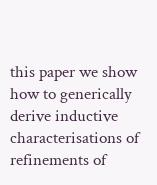this paper we show how to generically derive inductive characterisations of refinements of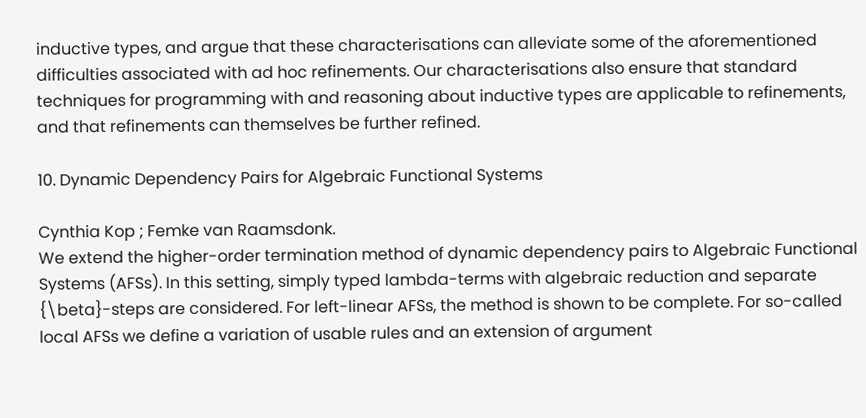inductive types, and argue that these characterisations can alleviate some of the aforementioned difficulties associated with ad hoc refinements. Our characterisations also ensure that standard techniques for programming with and reasoning about inductive types are applicable to refinements, and that refinements can themselves be further refined.

10. Dynamic Dependency Pairs for Algebraic Functional Systems

Cynthia Kop ; Femke van Raamsdonk.
We extend the higher-order termination method of dynamic dependency pairs to Algebraic Functional Systems (AFSs). In this setting, simply typed lambda-terms with algebraic reduction and separate {\beta}-steps are considered. For left-linear AFSs, the method is shown to be complete. For so-called local AFSs we define a variation of usable rules and an extension of argument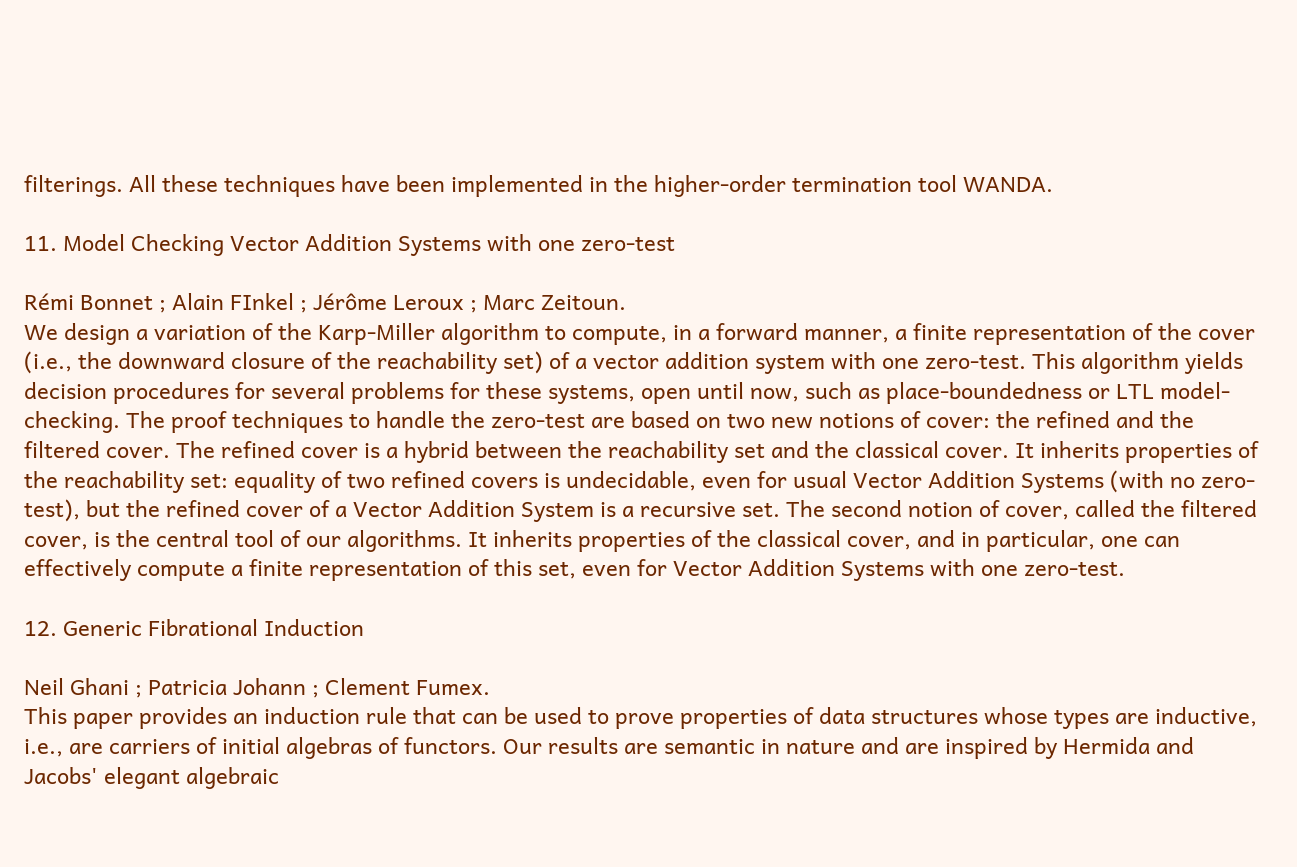filterings. All these techniques have been implemented in the higher-order termination tool WANDA.

11. Model Checking Vector Addition Systems with one zero-test

Rémi Bonnet ; Alain FInkel ; Jérôme Leroux ; Marc Zeitoun.
We design a variation of the Karp-Miller algorithm to compute, in a forward manner, a finite representation of the cover (i.e., the downward closure of the reachability set) of a vector addition system with one zero-test. This algorithm yields decision procedures for several problems for these systems, open until now, such as place-boundedness or LTL model-checking. The proof techniques to handle the zero-test are based on two new notions of cover: the refined and the filtered cover. The refined cover is a hybrid between the reachability set and the classical cover. It inherits properties of the reachability set: equality of two refined covers is undecidable, even for usual Vector Addition Systems (with no zero-test), but the refined cover of a Vector Addition System is a recursive set. The second notion of cover, called the filtered cover, is the central tool of our algorithms. It inherits properties of the classical cover, and in particular, one can effectively compute a finite representation of this set, even for Vector Addition Systems with one zero-test.

12. Generic Fibrational Induction

Neil Ghani ; Patricia Johann ; Clement Fumex.
This paper provides an induction rule that can be used to prove properties of data structures whose types are inductive, i.e., are carriers of initial algebras of functors. Our results are semantic in nature and are inspired by Hermida and Jacobs' elegant algebraic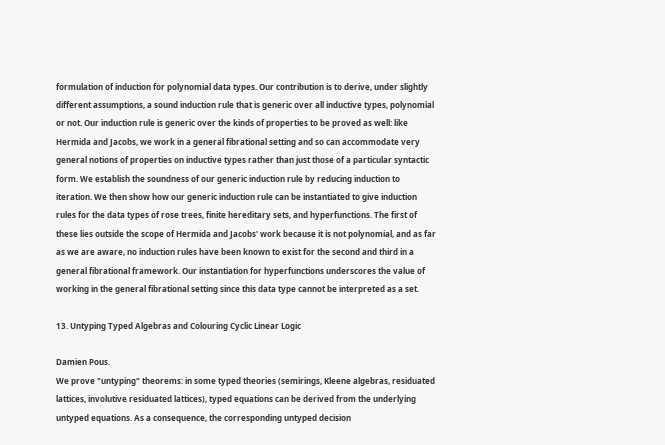formulation of induction for polynomial data types. Our contribution is to derive, under slightly different assumptions, a sound induction rule that is generic over all inductive types, polynomial or not. Our induction rule is generic over the kinds of properties to be proved as well: like Hermida and Jacobs, we work in a general fibrational setting and so can accommodate very general notions of properties on inductive types rather than just those of a particular syntactic form. We establish the soundness of our generic induction rule by reducing induction to iteration. We then show how our generic induction rule can be instantiated to give induction rules for the data types of rose trees, finite hereditary sets, and hyperfunctions. The first of these lies outside the scope of Hermida and Jacobs' work because it is not polynomial, and as far as we are aware, no induction rules have been known to exist for the second and third in a general fibrational framework. Our instantiation for hyperfunctions underscores the value of working in the general fibrational setting since this data type cannot be interpreted as a set.

13. Untyping Typed Algebras and Colouring Cyclic Linear Logic

Damien Pous.
We prove "untyping" theorems: in some typed theories (semirings, Kleene algebras, residuated lattices, involutive residuated lattices), typed equations can be derived from the underlying untyped equations. As a consequence, the corresponding untyped decision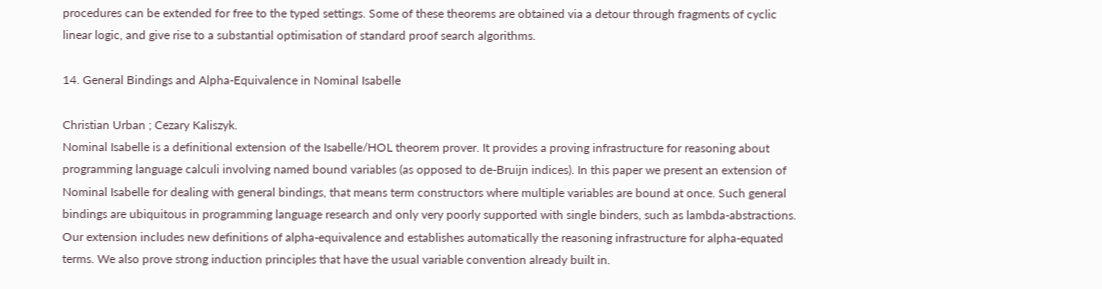procedures can be extended for free to the typed settings. Some of these theorems are obtained via a detour through fragments of cyclic linear logic, and give rise to a substantial optimisation of standard proof search algorithms.

14. General Bindings and Alpha-Equivalence in Nominal Isabelle

Christian Urban ; Cezary Kaliszyk.
Nominal Isabelle is a definitional extension of the Isabelle/HOL theorem prover. It provides a proving infrastructure for reasoning about programming language calculi involving named bound variables (as opposed to de-Bruijn indices). In this paper we present an extension of Nominal Isabelle for dealing with general bindings, that means term constructors where multiple variables are bound at once. Such general bindings are ubiquitous in programming language research and only very poorly supported with single binders, such as lambda-abstractions. Our extension includes new definitions of alpha-equivalence and establishes automatically the reasoning infrastructure for alpha-equated terms. We also prove strong induction principles that have the usual variable convention already built in.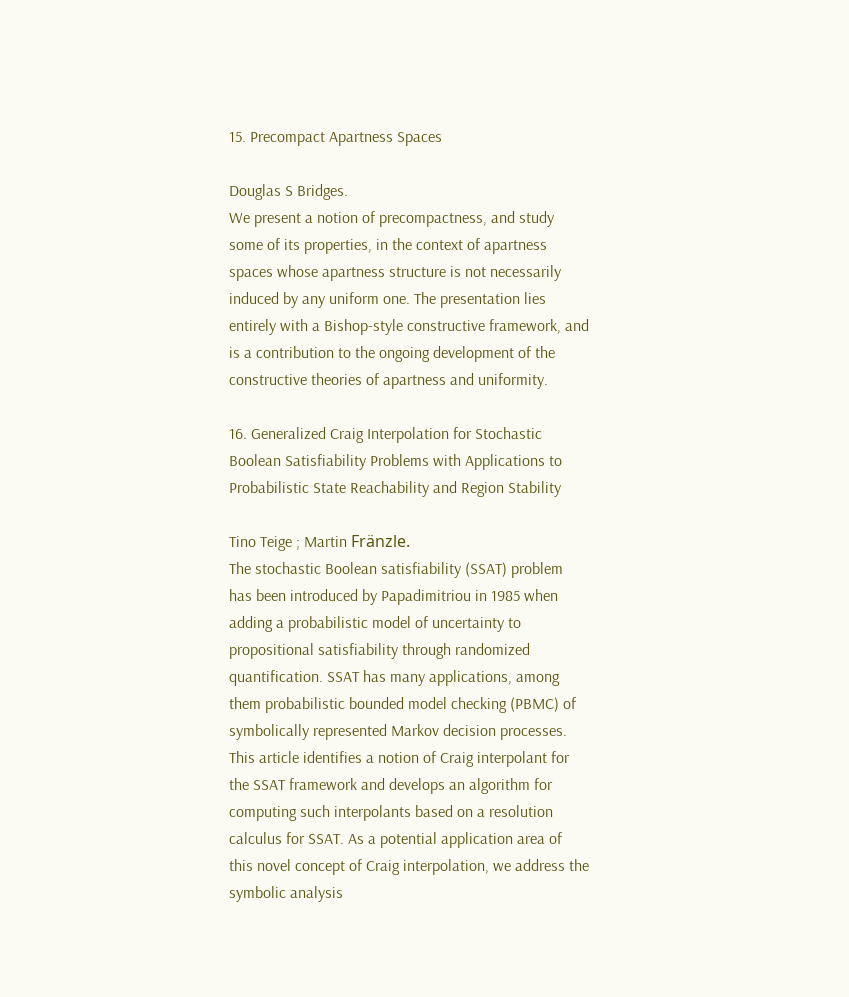15. Precompact Apartness Spaces

Douglas S Bridges.
We present a notion of precompactness, and study some of its properties, in the context of apartness spaces whose apartness structure is not necessarily induced by any uniform one. The presentation lies entirely with a Bishop-style constructive framework, and is a contribution to the ongoing development of the constructive theories of apartness and uniformity.

16. Generalized Craig Interpolation for Stochastic Boolean Satisfiability Problems with Applications to Probabilistic State Reachability and Region Stability

Tino Teige ; Martin Fränzle.
The stochastic Boolean satisfiability (SSAT) problem has been introduced by Papadimitriou in 1985 when adding a probabilistic model of uncertainty to propositional satisfiability through randomized quantification. SSAT has many applications, among them probabilistic bounded model checking (PBMC) of symbolically represented Markov decision processes. This article identifies a notion of Craig interpolant for the SSAT framework and develops an algorithm for computing such interpolants based on a resolution calculus for SSAT. As a potential application area of this novel concept of Craig interpolation, we address the symbolic analysis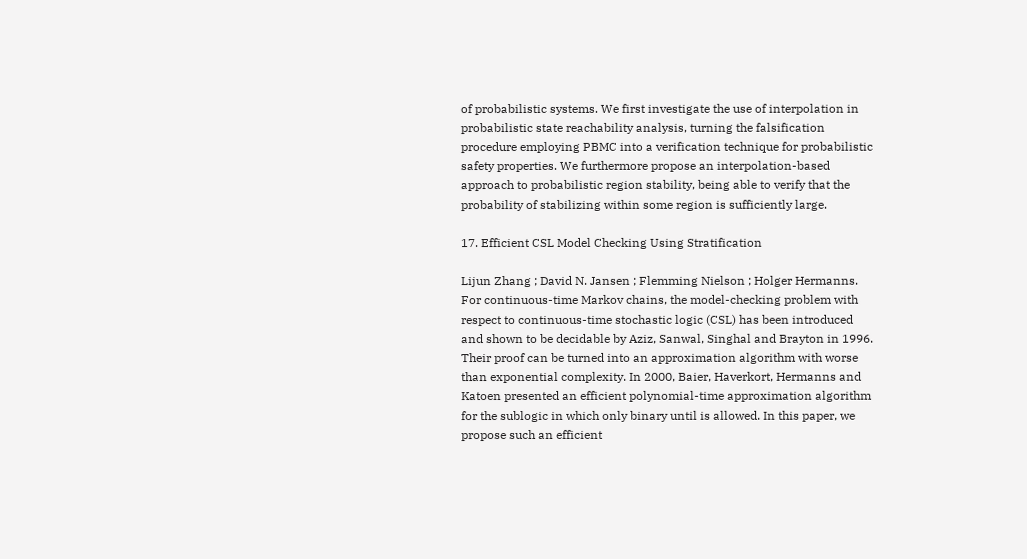of probabilistic systems. We first investigate the use of interpolation in probabilistic state reachability analysis, turning the falsification procedure employing PBMC into a verification technique for probabilistic safety properties. We furthermore propose an interpolation-based approach to probabilistic region stability, being able to verify that the probability of stabilizing within some region is sufficiently large.

17. Efficient CSL Model Checking Using Stratification

Lijun Zhang ; David N. Jansen ; Flemming Nielson ; Holger Hermanns.
For continuous-time Markov chains, the model-checking problem with respect to continuous-time stochastic logic (CSL) has been introduced and shown to be decidable by Aziz, Sanwal, Singhal and Brayton in 1996. Their proof can be turned into an approximation algorithm with worse than exponential complexity. In 2000, Baier, Haverkort, Hermanns and Katoen presented an efficient polynomial-time approximation algorithm for the sublogic in which only binary until is allowed. In this paper, we propose such an efficient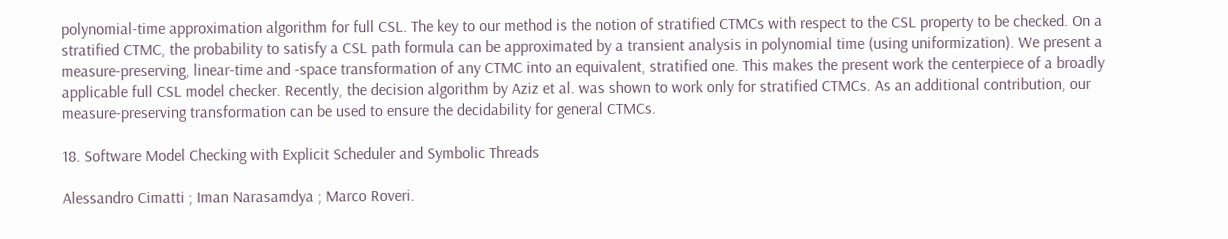polynomial-time approximation algorithm for full CSL. The key to our method is the notion of stratified CTMCs with respect to the CSL property to be checked. On a stratified CTMC, the probability to satisfy a CSL path formula can be approximated by a transient analysis in polynomial time (using uniformization). We present a measure-preserving, linear-time and -space transformation of any CTMC into an equivalent, stratified one. This makes the present work the centerpiece of a broadly applicable full CSL model checker. Recently, the decision algorithm by Aziz et al. was shown to work only for stratified CTMCs. As an additional contribution, our measure-preserving transformation can be used to ensure the decidability for general CTMCs.

18. Software Model Checking with Explicit Scheduler and Symbolic Threads

Alessandro Cimatti ; Iman Narasamdya ; Marco Roveri.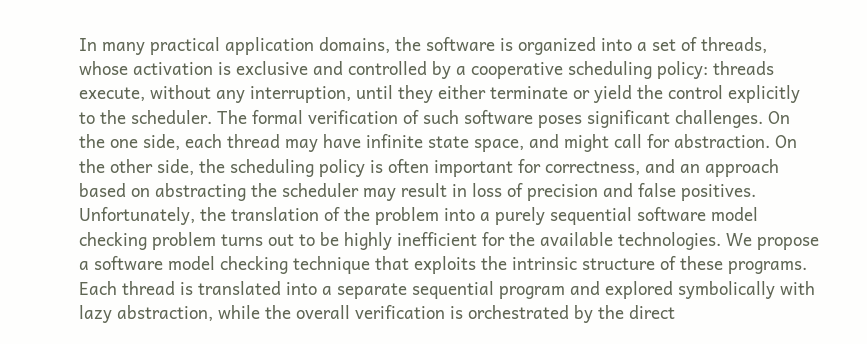In many practical application domains, the software is organized into a set of threads, whose activation is exclusive and controlled by a cooperative scheduling policy: threads execute, without any interruption, until they either terminate or yield the control explicitly to the scheduler. The formal verification of such software poses significant challenges. On the one side, each thread may have infinite state space, and might call for abstraction. On the other side, the scheduling policy is often important for correctness, and an approach based on abstracting the scheduler may result in loss of precision and false positives. Unfortunately, the translation of the problem into a purely sequential software model checking problem turns out to be highly inefficient for the available technologies. We propose a software model checking technique that exploits the intrinsic structure of these programs. Each thread is translated into a separate sequential program and explored symbolically with lazy abstraction, while the overall verification is orchestrated by the direct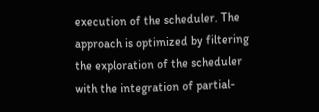execution of the scheduler. The approach is optimized by filtering the exploration of the scheduler with the integration of partial-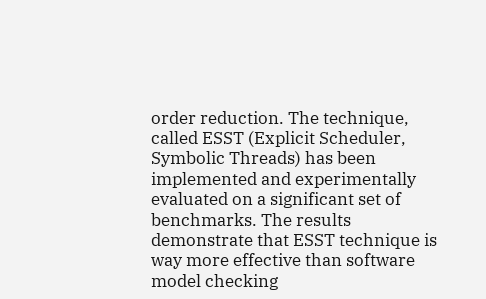order reduction. The technique, called ESST (Explicit Scheduler, Symbolic Threads) has been implemented and experimentally evaluated on a significant set of benchmarks. The results demonstrate that ESST technique is way more effective than software model checking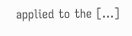applied to the […]